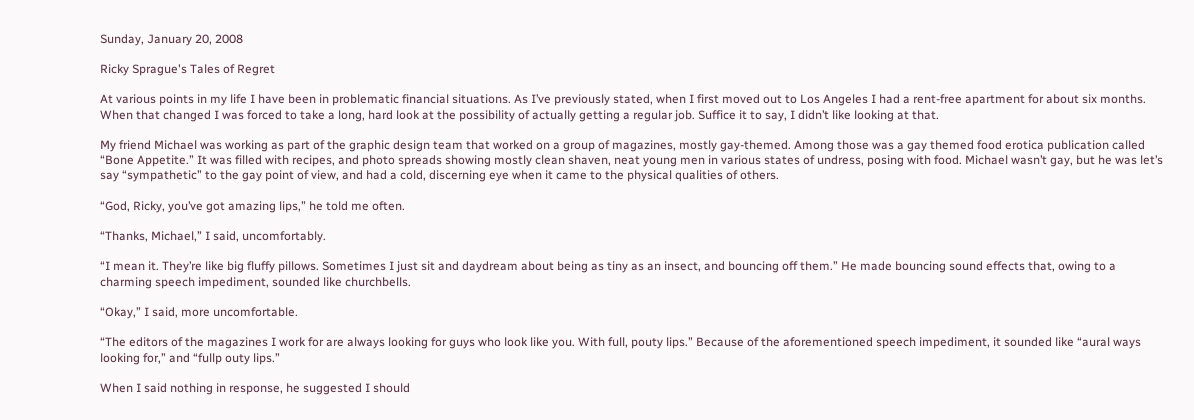Sunday, January 20, 2008

Ricky Sprague's Tales of Regret

At various points in my life I have been in problematic financial situations. As I’ve previously stated, when I first moved out to Los Angeles I had a rent-free apartment for about six months. When that changed I was forced to take a long, hard look at the possibility of actually getting a regular job. Suffice it to say, I didn’t like looking at that.

My friend Michael was working as part of the graphic design team that worked on a group of magazines, mostly gay-themed. Among those was a gay themed food erotica publication called “Bone Appetite.” It was filled with recipes, and photo spreads showing mostly clean shaven, neat young men in various states of undress, posing with food. Michael wasn’t gay, but he was let’s say “sympathetic” to the gay point of view, and had a cold, discerning eye when it came to the physical qualities of others.

“God, Ricky, you’ve got amazing lips,” he told me often.

“Thanks, Michael,” I said, uncomfortably.

“I mean it. They’re like big fluffy pillows. Sometimes I just sit and daydream about being as tiny as an insect, and bouncing off them.” He made bouncing sound effects that, owing to a charming speech impediment, sounded like churchbells.

“Okay,” I said, more uncomfortable.

“The editors of the magazines I work for are always looking for guys who look like you. With full, pouty lips.” Because of the aforementioned speech impediment, it sounded like “aural ways looking for,” and “fullp outy lips.”

When I said nothing in response, he suggested I should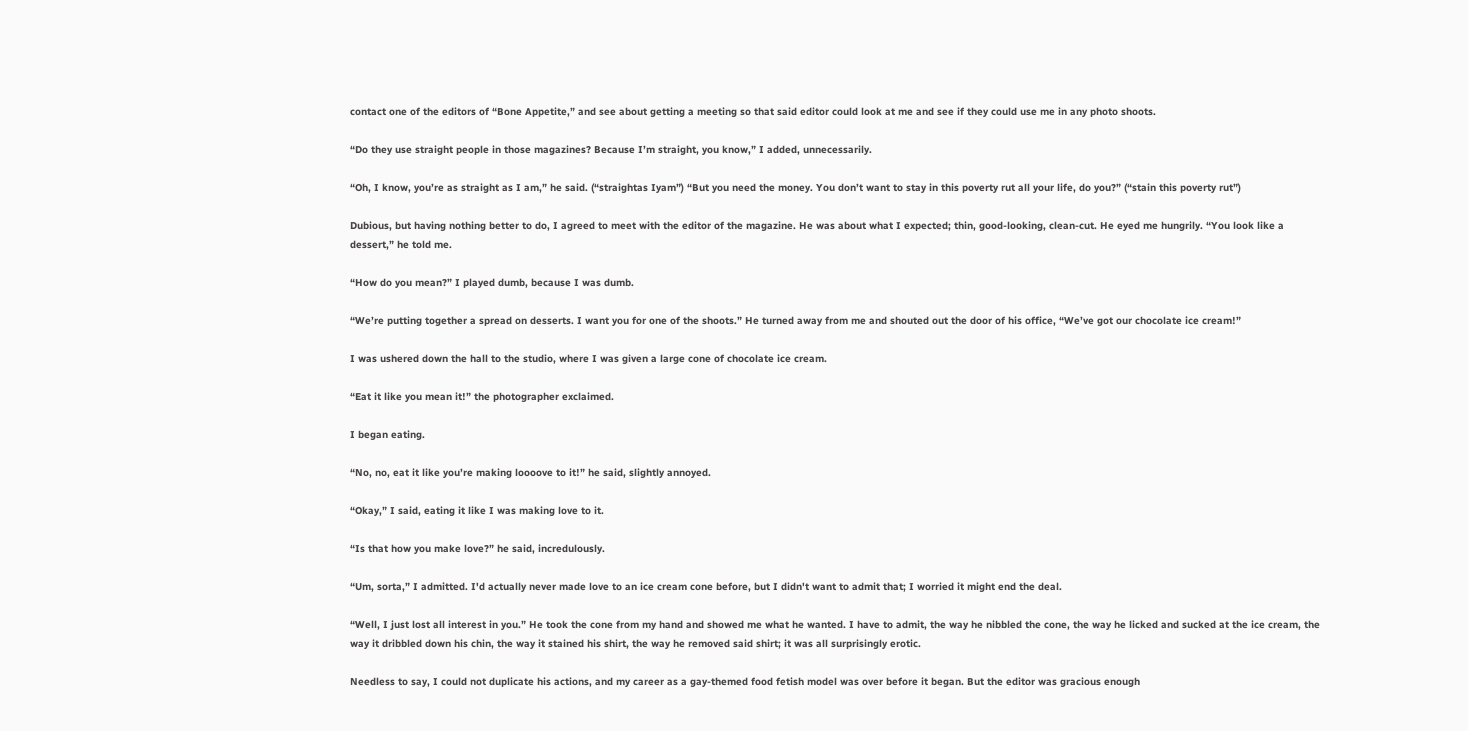contact one of the editors of “Bone Appetite,” and see about getting a meeting so that said editor could look at me and see if they could use me in any photo shoots.

“Do they use straight people in those magazines? Because I’m straight, you know,” I added, unnecessarily.

“Oh, I know, you’re as straight as I am,” he said. (“straightas Iyam”) “But you need the money. You don’t want to stay in this poverty rut all your life, do you?” (“stain this poverty rut”)

Dubious, but having nothing better to do, I agreed to meet with the editor of the magazine. He was about what I expected; thin, good-looking, clean-cut. He eyed me hungrily. “You look like a dessert,” he told me.

“How do you mean?” I played dumb, because I was dumb.

“We’re putting together a spread on desserts. I want you for one of the shoots.” He turned away from me and shouted out the door of his office, “We’ve got our chocolate ice cream!”

I was ushered down the hall to the studio, where I was given a large cone of chocolate ice cream.

“Eat it like you mean it!” the photographer exclaimed.

I began eating.

“No, no, eat it like you’re making loooove to it!” he said, slightly annoyed.

“Okay,” I said, eating it like I was making love to it.

“Is that how you make love?” he said, incredulously.

“Um, sorta,” I admitted. I'd actually never made love to an ice cream cone before, but I didn't want to admit that; I worried it might end the deal.

“Well, I just lost all interest in you.” He took the cone from my hand and showed me what he wanted. I have to admit, the way he nibbled the cone, the way he licked and sucked at the ice cream, the way it dribbled down his chin, the way it stained his shirt, the way he removed said shirt; it was all surprisingly erotic.

Needless to say, I could not duplicate his actions, and my career as a gay-themed food fetish model was over before it began. But the editor was gracious enough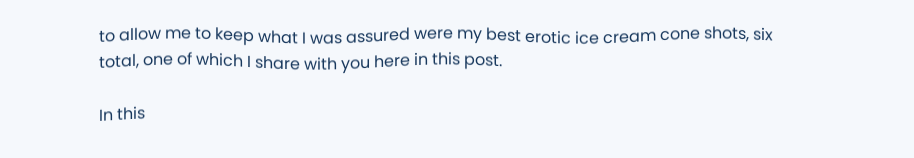to allow me to keep what I was assured were my best erotic ice cream cone shots, six total, one of which I share with you here in this post.

In this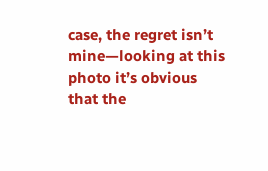case, the regret isn’t mine—looking at this photo it’s obvious that the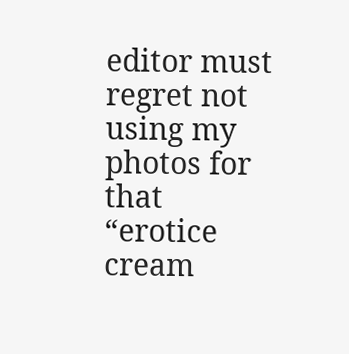editor must regret not using my photos for that “erotice cream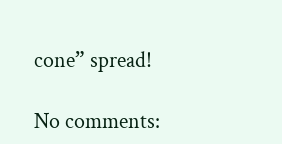cone” spread!

No comments: